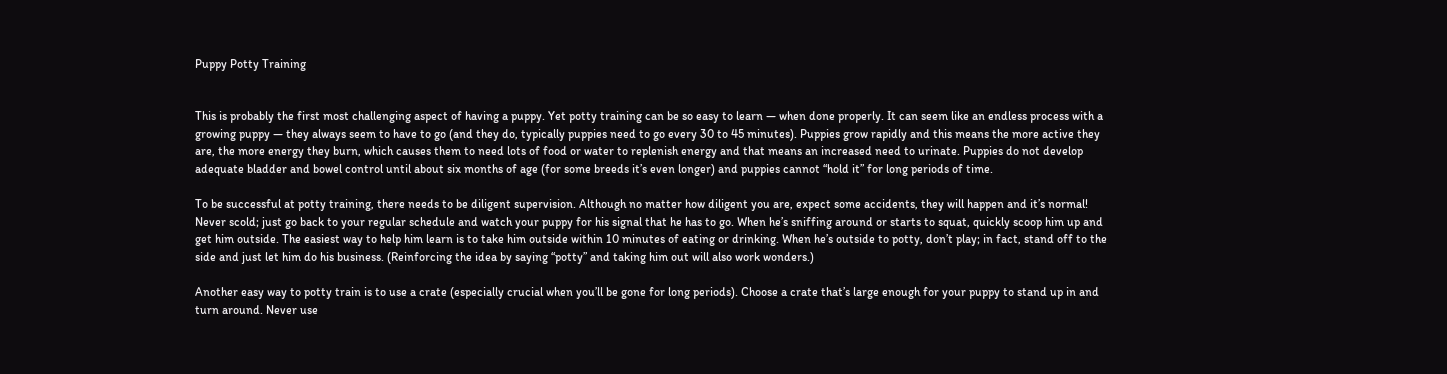Puppy Potty Training


This is probably the first most challenging aspect of having a puppy. Yet potty training can be so easy to learn — when done properly. It can seem like an endless process with a growing puppy — they always seem to have to go (and they do, typically puppies need to go every 30 to 45 minutes). Puppies grow rapidly and this means the more active they are, the more energy they burn, which causes them to need lots of food or water to replenish energy and that means an increased need to urinate. Puppies do not develop adequate bladder and bowel control until about six months of age (for some breeds it’s even longer) and puppies cannot “hold it” for long periods of time.

To be successful at potty training, there needs to be diligent supervision. Although no matter how diligent you are, expect some accidents, they will happen and it’s normal! Never scold; just go back to your regular schedule and watch your puppy for his signal that he has to go. When he’s sniffing around or starts to squat, quickly scoop him up and get him outside. The easiest way to help him learn is to take him outside within 10 minutes of eating or drinking. When he’s outside to potty, don’t play; in fact, stand off to the side and just let him do his business. (Reinforcing the idea by saying “potty” and taking him out will also work wonders.)

Another easy way to potty train is to use a crate (especially crucial when you’ll be gone for long periods). Choose a crate that’s large enough for your puppy to stand up in and turn around. Never use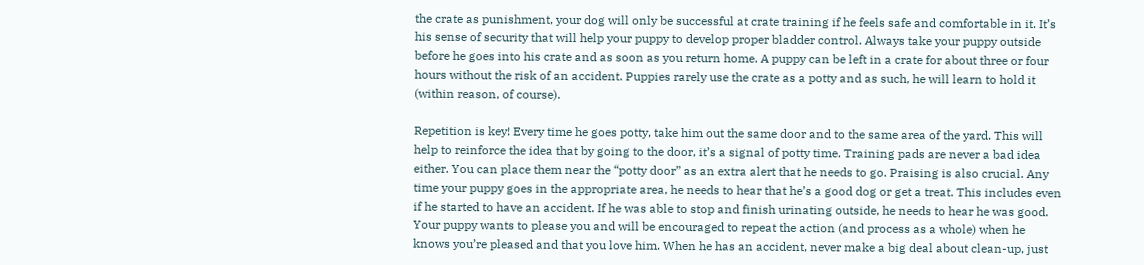the crate as punishment, your dog will only be successful at crate training if he feels safe and comfortable in it. It’s his sense of security that will help your puppy to develop proper bladder control. Always take your puppy outside before he goes into his crate and as soon as you return home. A puppy can be left in a crate for about three or four hours without the risk of an accident. Puppies rarely use the crate as a potty and as such, he will learn to hold it (within reason, of course).

Repetition is key! Every time he goes potty, take him out the same door and to the same area of the yard. This will help to reinforce the idea that by going to the door, it’s a signal of potty time. Training pads are never a bad idea either. You can place them near the “potty door” as an extra alert that he needs to go. Praising is also crucial. Any time your puppy goes in the appropriate area, he needs to hear that he’s a good dog or get a treat. This includes even if he started to have an accident. If he was able to stop and finish urinating outside, he needs to hear he was good. Your puppy wants to please you and will be encouraged to repeat the action (and process as a whole) when he knows you’re pleased and that you love him. When he has an accident, never make a big deal about clean-up, just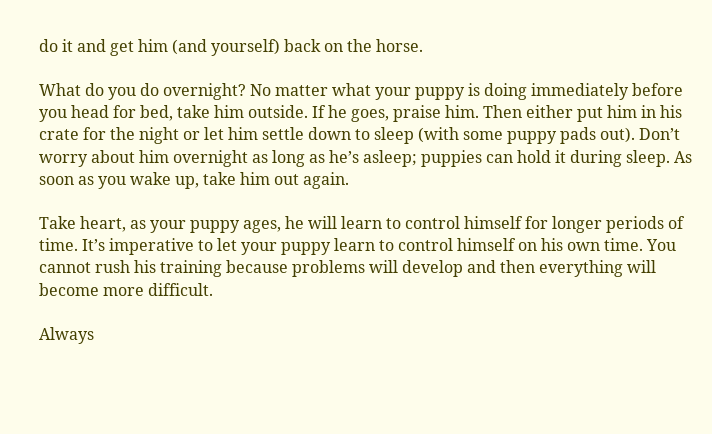do it and get him (and yourself) back on the horse.

What do you do overnight? No matter what your puppy is doing immediately before you head for bed, take him outside. If he goes, praise him. Then either put him in his crate for the night or let him settle down to sleep (with some puppy pads out). Don’t worry about him overnight as long as he’s asleep; puppies can hold it during sleep. As soon as you wake up, take him out again.

Take heart, as your puppy ages, he will learn to control himself for longer periods of time. It’s imperative to let your puppy learn to control himself on his own time. You cannot rush his training because problems will develop and then everything will become more difficult.

Always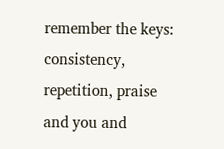remember the keys: consistency, repetition, praise and you and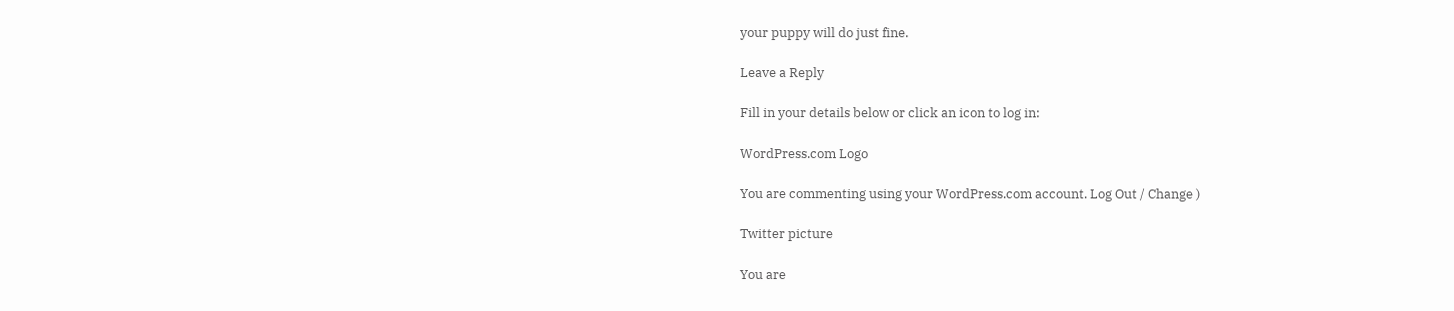your puppy will do just fine.

Leave a Reply

Fill in your details below or click an icon to log in:

WordPress.com Logo

You are commenting using your WordPress.com account. Log Out / Change )

Twitter picture

You are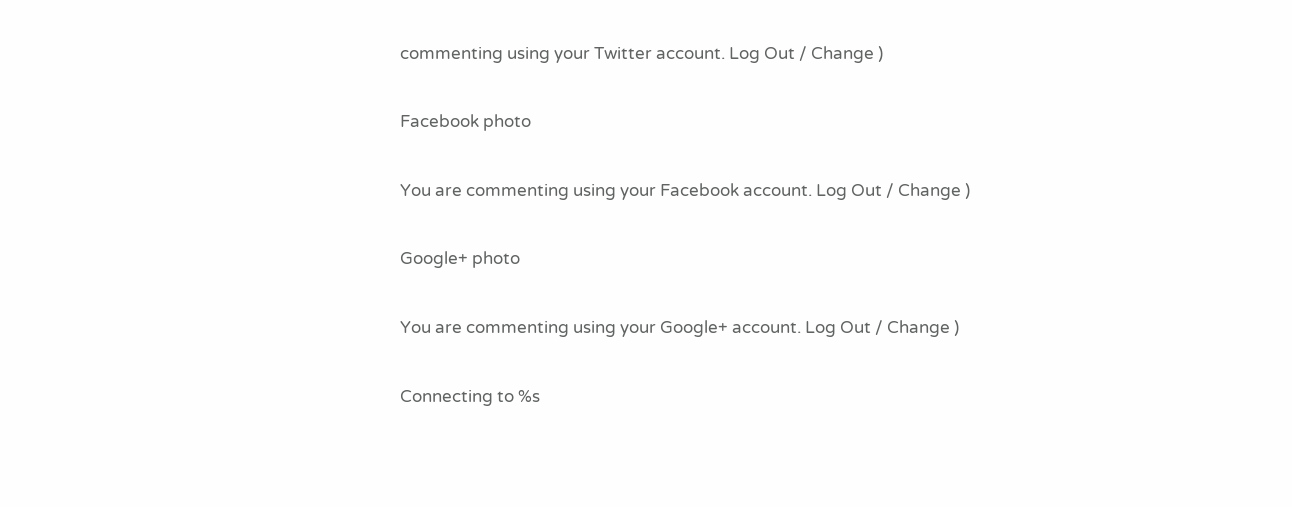commenting using your Twitter account. Log Out / Change )

Facebook photo

You are commenting using your Facebook account. Log Out / Change )

Google+ photo

You are commenting using your Google+ account. Log Out / Change )

Connecting to %s